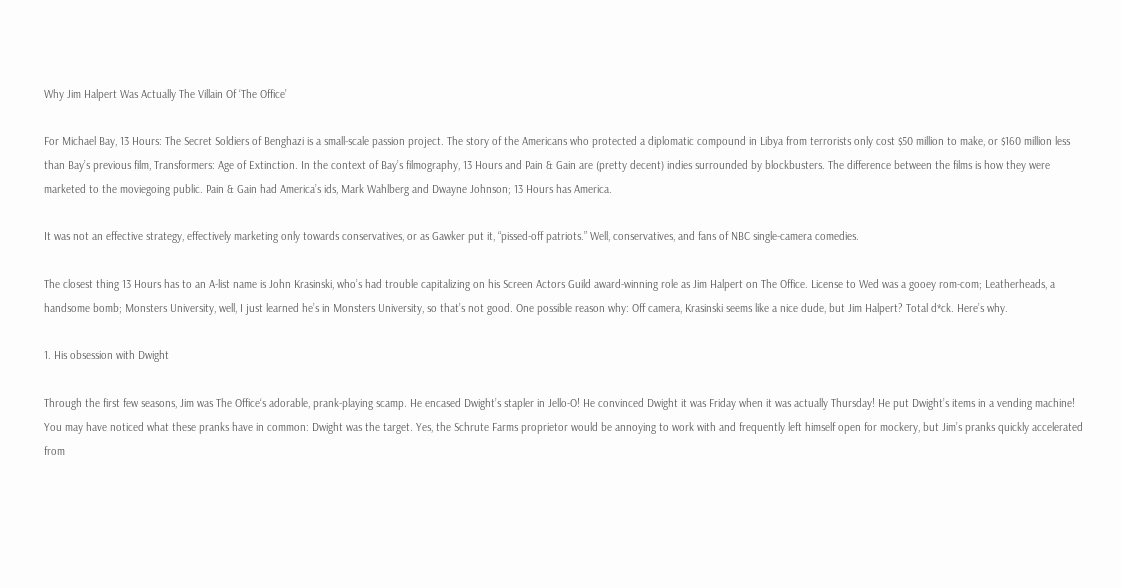Why Jim Halpert Was Actually The Villain Of ‘The Office’

For Michael Bay, 13 Hours: The Secret Soldiers of Benghazi is a small-scale passion project. The story of the Americans who protected a diplomatic compound in Libya from terrorists only cost $50 million to make, or $160 million less than Bay’s previous film, Transformers: Age of Extinction. In the context of Bay’s filmography, 13 Hours and Pain & Gain are (pretty decent) indies surrounded by blockbusters. The difference between the films is how they were marketed to the moviegoing public. Pain & Gain had America’s ids, Mark Wahlberg and Dwayne Johnson; 13 Hours has America.

It was not an effective strategy, effectively marketing only towards conservatives, or as Gawker put it, “pissed-off patriots.” Well, conservatives, and fans of NBC single-camera comedies.

The closest thing 13 Hours has to an A-list name is John Krasinski, who’s had trouble capitalizing on his Screen Actors Guild award-winning role as Jim Halpert on The Office. License to Wed was a gooey rom-com; Leatherheads, a handsome bomb; Monsters University, well, I just learned he’s in Monsters University, so that’s not good. One possible reason why: Off camera, Krasinski seems like a nice dude, but Jim Halpert? Total d*ck. Here’s why.

1. His obsession with Dwight

Through the first few seasons, Jim was The Office‘s adorable, prank-playing scamp. He encased Dwight’s stapler in Jello-O! He convinced Dwight it was Friday when it was actually Thursday! He put Dwight’s items in a vending machine! You may have noticed what these pranks have in common: Dwight was the target. Yes, the Schrute Farms proprietor would be annoying to work with and frequently left himself open for mockery, but Jim’s pranks quickly accelerated from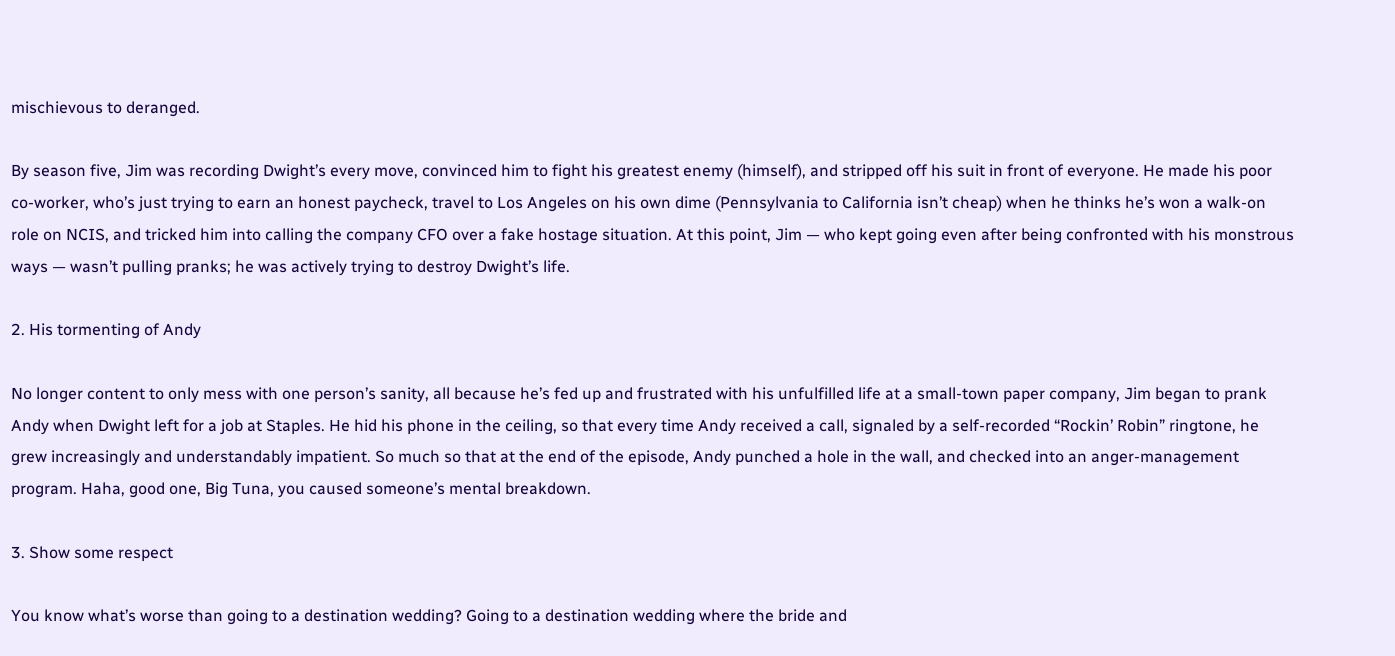mischievous to deranged.

By season five, Jim was recording Dwight’s every move, convinced him to fight his greatest enemy (himself), and stripped off his suit in front of everyone. He made his poor co-worker, who’s just trying to earn an honest paycheck, travel to Los Angeles on his own dime (Pennsylvania to California isn’t cheap) when he thinks he’s won a walk-on role on NCIS, and tricked him into calling the company CFO over a fake hostage situation. At this point, Jim — who kept going even after being confronted with his monstrous ways — wasn’t pulling pranks; he was actively trying to destroy Dwight’s life.

2. His tormenting of Andy

No longer content to only mess with one person’s sanity, all because he’s fed up and frustrated with his unfulfilled life at a small-town paper company, Jim began to prank Andy when Dwight left for a job at Staples. He hid his phone in the ceiling, so that every time Andy received a call, signaled by a self-recorded “Rockin’ Robin” ringtone, he grew increasingly and understandably impatient. So much so that at the end of the episode, Andy punched a hole in the wall, and checked into an anger-management program. Haha, good one, Big Tuna, you caused someone’s mental breakdown.

3. Show some respect

You know what’s worse than going to a destination wedding? Going to a destination wedding where the bride and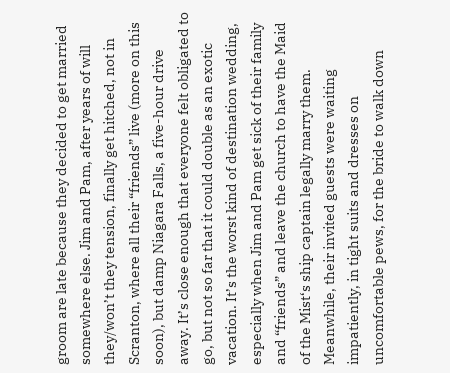groom are late because they decided to get married somewhere else. Jim and Pam, after years of will they/won’t they tension, finally get hitched, not in Scranton, where all their “friends” live (more on this soon), but damp Niagara Falls, a five-hour drive away. It’s close enough that everyone felt obligated to go, but not so far that it could double as an exotic vacation. It’s the worst kind of destination wedding, especially when Jim and Pam get sick of their family and “friends” and leave the church to have the Maid of the Mist‘s ship captain legally marry them. Meanwhile, their invited guests were waiting impatiently, in tight suits and dresses on uncomfortable pews, for the bride to walk down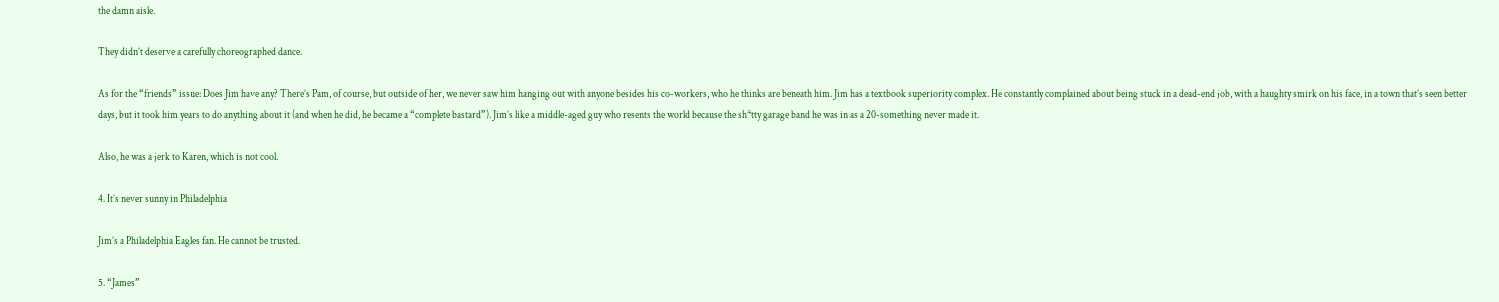the damn aisle.

They didn’t deserve a carefully choreographed dance.

As for the “friends” issue: Does Jim have any? There’s Pam, of course, but outside of her, we never saw him hanging out with anyone besides his co-workers, who he thinks are beneath him. Jim has a textbook superiority complex. He constantly complained about being stuck in a dead-end job, with a haughty smirk on his face, in a town that’s seen better days, but it took him years to do anything about it (and when he did, he became a “complete bastard”). Jim’s like a middle-aged guy who resents the world because the sh*tty garage band he was in as a 20-something never made it.

Also, he was a jerk to Karen, which is not cool.

4. It’s never sunny in Philadelphia

Jim’s a Philadelphia Eagles fan. He cannot be trusted.

5. “James”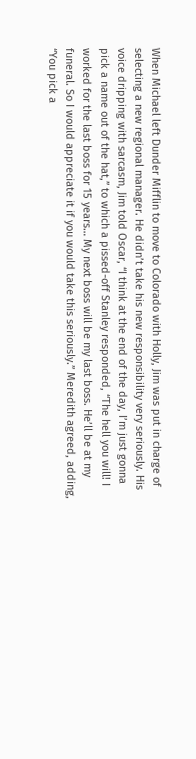When Michael left Dunder Mifflin to move to Colorado with Holly, Jim was put in charge of selecting a new regional manager. He didn’t take his new responsibility very seriously. His voice dripping with sarcasm, Jim told Oscar, “I think at the end of the day, I’m just gonna pick a name out of the hat,” to which a pissed-off Stanley responded, “The hell you will! I worked for the last boss for 15 years… My next boss will be my last boss. He’ll be at my funeral. So I would appreciate it if you would take this seriously.” Meredith agreed, adding, “You pick a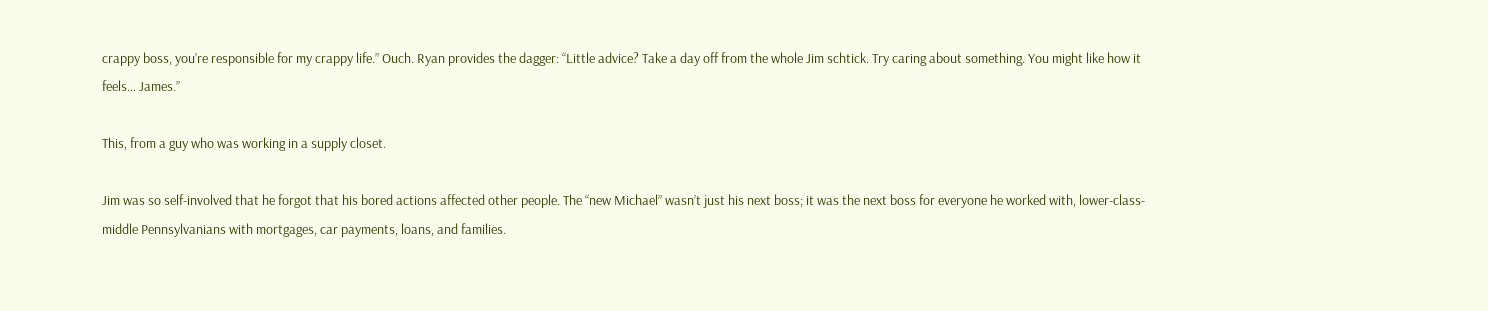crappy boss, you’re responsible for my crappy life.” Ouch. Ryan provides the dagger: “Little advice? Take a day off from the whole Jim schtick. Try caring about something. You might like how it feels… James.”

This, from a guy who was working in a supply closet.

Jim was so self-involved that he forgot that his bored actions affected other people. The “new Michael” wasn’t just his next boss; it was the next boss for everyone he worked with, lower-class-middle Pennsylvanians with mortgages, car payments, loans, and families.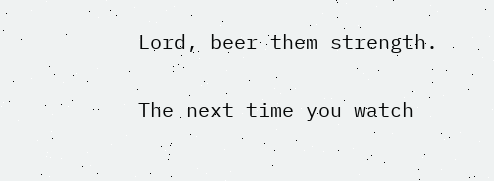Lord, beer them strength.

The next time you watch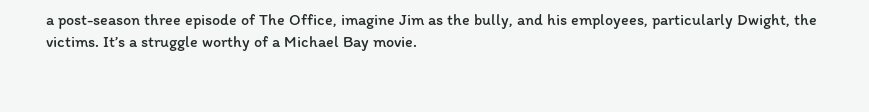a post-season three episode of The Office, imagine Jim as the bully, and his employees, particularly Dwight, the victims. It’s a struggle worthy of a Michael Bay movie.